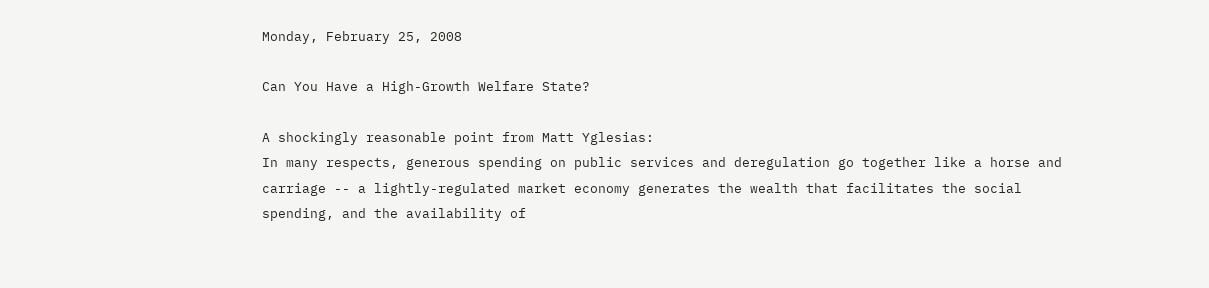Monday, February 25, 2008

Can You Have a High-Growth Welfare State?

A shockingly reasonable point from Matt Yglesias:
In many respects, generous spending on public services and deregulation go together like a horse and carriage -- a lightly-regulated market economy generates the wealth that facilitates the social spending, and the availability of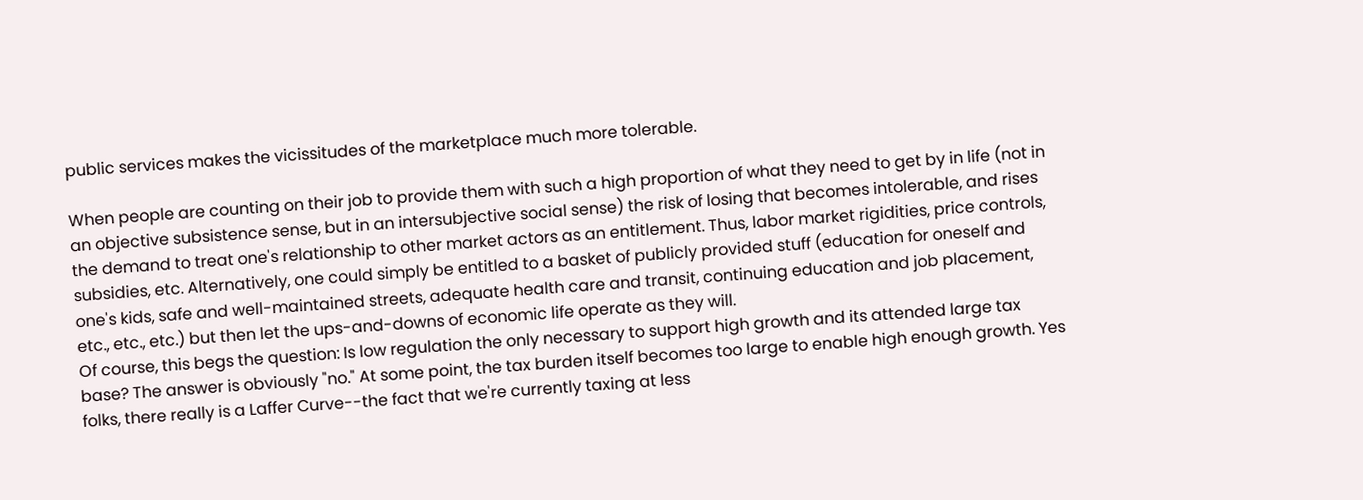public services makes the vicissitudes of the marketplace much more tolerable.

When people are counting on their job to provide them with such a high proportion of what they need to get by in life (not in an objective subsistence sense, but in an intersubjective social sense) the risk of losing that becomes intolerable, and rises the demand to treat one's relationship to other market actors as an entitlement. Thus, labor market rigidities, price controls, subsidies, etc. Alternatively, one could simply be entitled to a basket of publicly provided stuff (education for oneself and one's kids, safe and well-maintained streets, adequate health care and transit, continuing education and job placement, etc., etc., etc.) but then let the ups-and-downs of economic life operate as they will.
Of course, this begs the question: Is low regulation the only necessary to support high growth and its attended large tax base? The answer is obviously "no." At some point, the tax burden itself becomes too large to enable high enough growth. Yes folks, there really is a Laffer Curve--the fact that we're currently taxing at less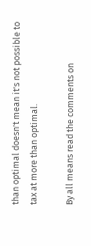than optimal doesn't mean it's not possible to tax at more than optimal.

By all means read the comments on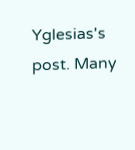Yglesias's post. Many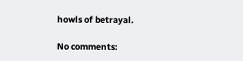howls of betrayal.

No comments: